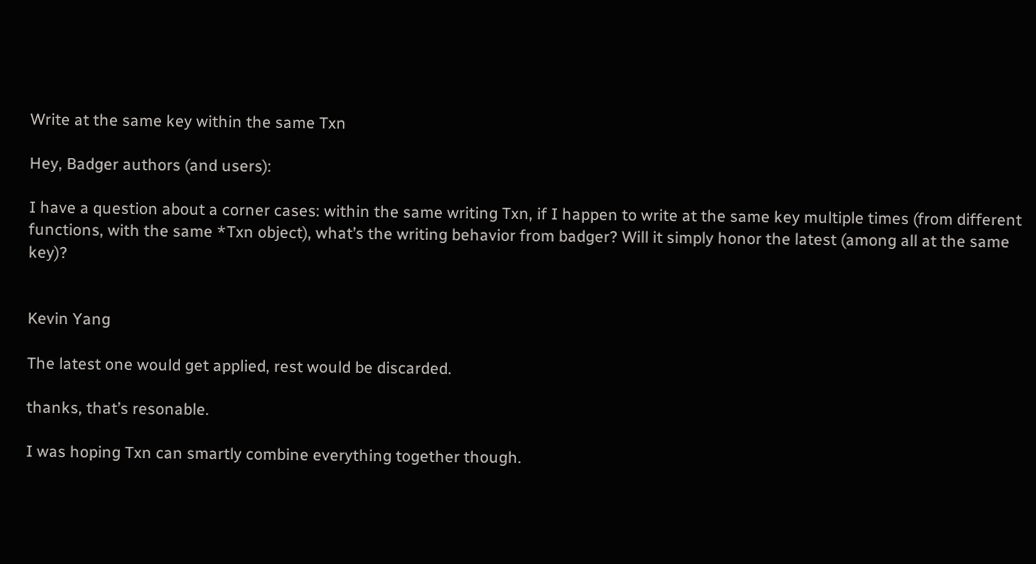Write at the same key within the same Txn

Hey, Badger authors (and users):

I have a question about a corner cases: within the same writing Txn, if I happen to write at the same key multiple times (from different functions, with the same *Txn object), what’s the writing behavior from badger? Will it simply honor the latest (among all at the same key)?


Kevin Yang

The latest one would get applied, rest would be discarded.

thanks, that’s resonable.

I was hoping Txn can smartly combine everything together though.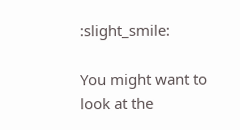:slight_smile:

You might want to look at the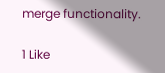merge functionality.

1 Like